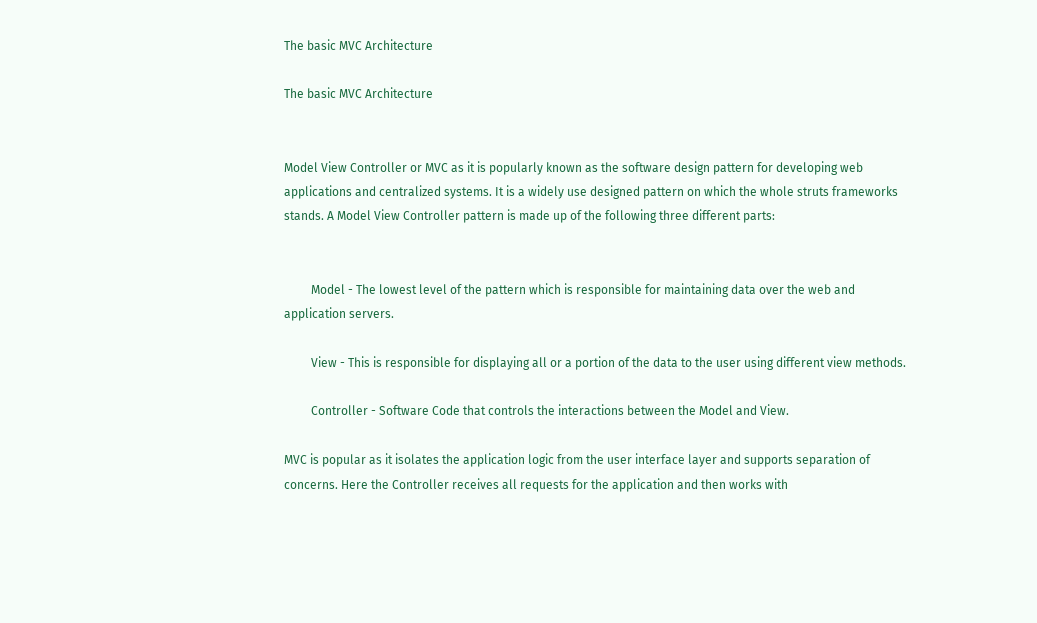The basic MVC Architecture

The basic MVC Architecture


Model View Controller or MVC as it is popularly known as the software design pattern for developing web applications and centralized systems. It is a widely use designed pattern on which the whole struts frameworks stands. A Model View Controller pattern is made up of the following three different parts:


         Model - The lowest level of the pattern which is responsible for maintaining data over the web and application servers.

         View - This is responsible for displaying all or a portion of the data to the user using different view methods.

         Controller - Software Code that controls the interactions between the Model and View.

MVC is popular as it isolates the application logic from the user interface layer and supports separation of concerns. Here the Controller receives all requests for the application and then works with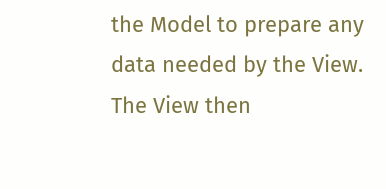the Model to prepare any data needed by the View. The View then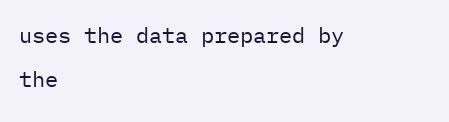uses the data prepared by the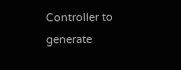Controller to generate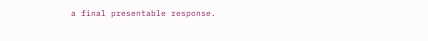a final presentable response.